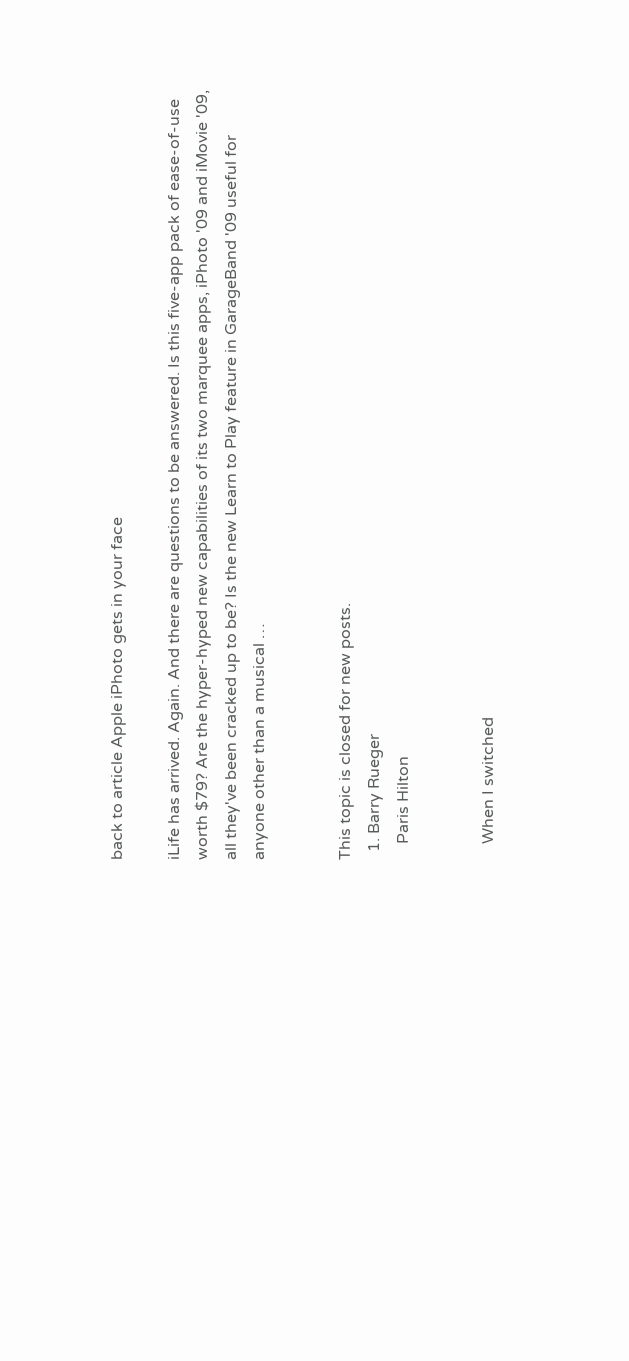back to article Apple iPhoto gets in your face

iLife has arrived. Again. And there are questions to be answered. Is this five-app pack of ease-of-use worth $79? Are the hyper-hyped new capabilities of its two marquee apps, iPhoto '09 and iMovie '09, all they've been cracked up to be? Is the new Learn to Play feature in GarageBand '09 useful for anyone other than a musical …


This topic is closed for new posts.
  1. Barry Rueger
    Paris Hilton


    When I switched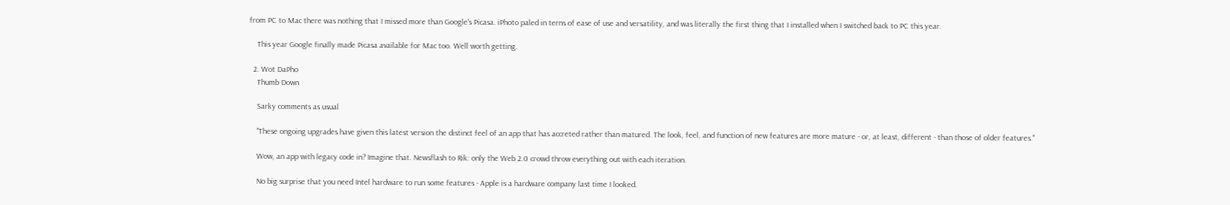from PC to Mac there was nothing that I missed more than Google's Picasa. iPhoto paled in terns of ease of use and versatility, and was literally the first thing that I installed when I switched back to PC this year.

    This year Google finally made Picasa available for Mac too. Well worth getting.

  2. Wot DaPho
    Thumb Down

    Sarky comments as usual

    "These ongoing upgrades have given this latest version the distinct feel of an app that has accreted rather than matured. The look, feel, and function of new features are more mature - or, at least, different - than those of older features."

    Wow, an app with legacy code in? Imagine that. Newsflash to Rik: only the Web 2.0 crowd throw everything out with each iteration.

    No big surprise that you need Intel hardware to run some features - Apple is a hardware company last time I looked.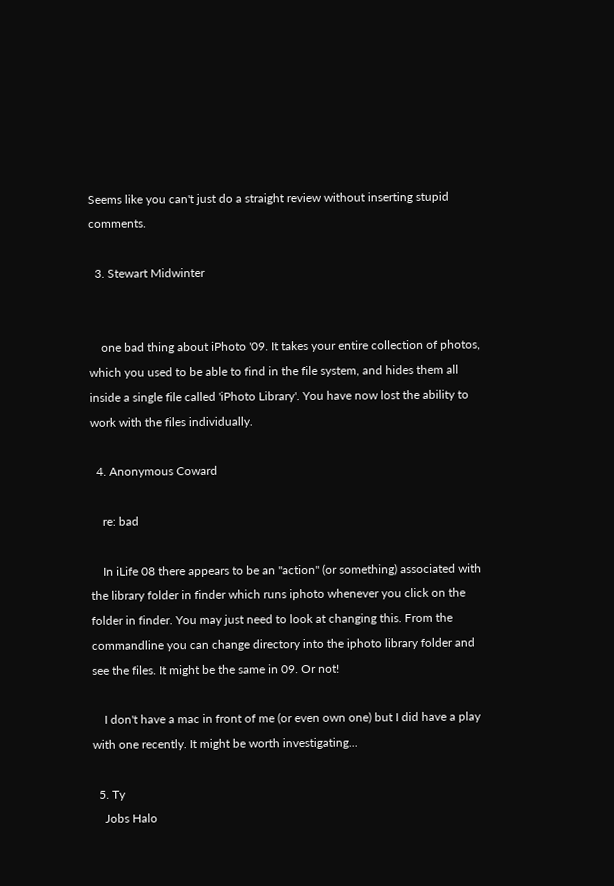Seems like you can't just do a straight review without inserting stupid comments.

  3. Stewart Midwinter


    one bad thing about iPhoto '09. It takes your entire collection of photos, which you used to be able to find in the file system, and hides them all inside a single file called 'iPhoto Library'. You have now lost the ability to work with the files individually.

  4. Anonymous Coward

    re: bad

    In iLife 08 there appears to be an "action" (or something) associated with the library folder in finder which runs iphoto whenever you click on the folder in finder. You may just need to look at changing this. From the commandline you can change directory into the iphoto library folder and see the files. It might be the same in 09. Or not!

    I don't have a mac in front of me (or even own one) but I did have a play with one recently. It might be worth investigating...

  5. Ty
    Jobs Halo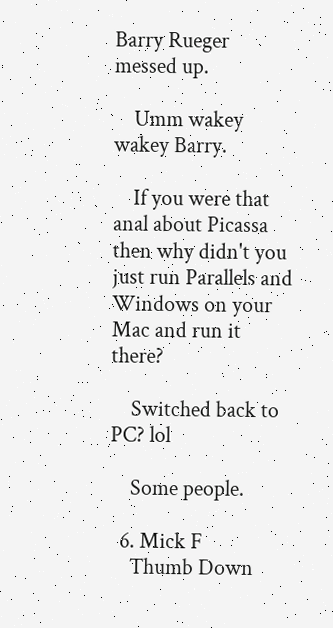Barry Rueger messed up.

    Umm wakey wakey Barry.

    If you were that anal about Picassa then why didn't you just run Parallels and Windows on your Mac and run it there?

    Switched back to PC? lol

    Some people.

  6. Mick F
    Thumb Down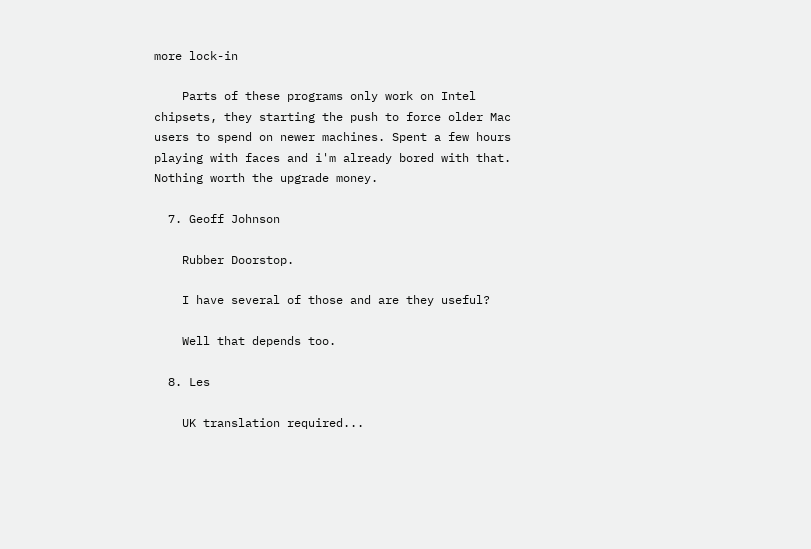more lock-in

    Parts of these programs only work on Intel chipsets, they starting the push to force older Mac users to spend on newer machines. Spent a few hours playing with faces and i'm already bored with that. Nothing worth the upgrade money.

  7. Geoff Johnson

    Rubber Doorstop.

    I have several of those and are they useful?

    Well that depends too.

  8. Les

    UK translation required...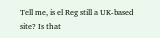Tell me, is el Reg still a UK-based site? Is that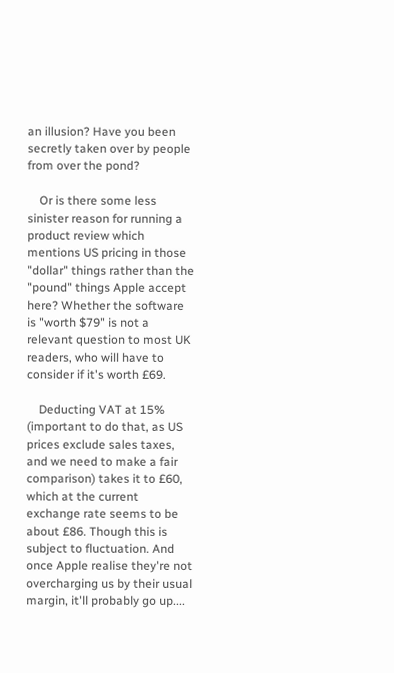an illusion? Have you been secretly taken over by people from over the pond?

    Or is there some less sinister reason for running a product review which mentions US pricing in those "dollar" things rather than the "pound" things Apple accept here? Whether the software is "worth $79" is not a relevant question to most UK readers, who will have to consider if it's worth £69.

    Deducting VAT at 15% (important to do that, as US prices exclude sales taxes, and we need to make a fair comparison) takes it to £60, which at the current exchange rate seems to be about £86. Though this is subject to fluctuation. And once Apple realise they're not overcharging us by their usual margin, it'll probably go up....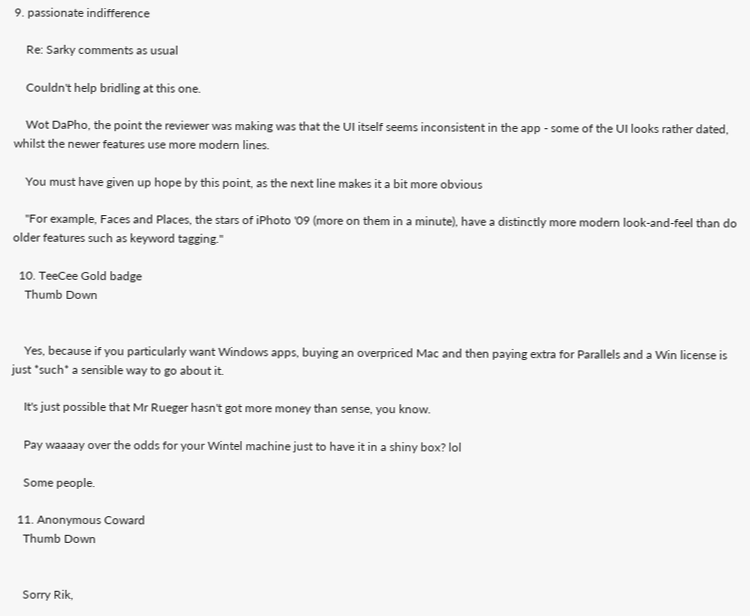9. passionate indifference

    Re: Sarky comments as usual

    Couldn't help bridling at this one.

    Wot DaPho, the point the reviewer was making was that the UI itself seems inconsistent in the app - some of the UI looks rather dated, whilst the newer features use more modern lines.

    You must have given up hope by this point, as the next line makes it a bit more obvious

    "For example, Faces and Places, the stars of iPhoto '09 (more on them in a minute), have a distinctly more modern look-and-feel than do older features such as keyword tagging."

  10. TeeCee Gold badge
    Thumb Down


    Yes, because if you particularly want Windows apps, buying an overpriced Mac and then paying extra for Parallels and a Win license is just *such* a sensible way to go about it.

    It's just possible that Mr Rueger hasn't got more money than sense, you know.

    Pay waaaay over the odds for your Wintel machine just to have it in a shiny box? lol

    Some people.

  11. Anonymous Coward
    Thumb Down


    Sorry Rik,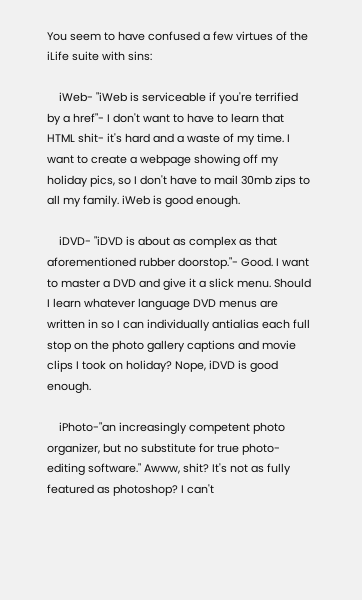You seem to have confused a few virtues of the iLife suite with sins:

    iWeb- "iWeb is serviceable if you're terrified by a href"- I don't want to have to learn that HTML shit- it's hard and a waste of my time. I want to create a webpage showing off my holiday pics, so I don't have to mail 30mb zips to all my family. iWeb is good enough.

    iDVD- "iDVD is about as complex as that aforementioned rubber doorstop."- Good. I want to master a DVD and give it a slick menu. Should I learn whatever language DVD menus are written in so I can individually antialias each full stop on the photo gallery captions and movie clips I took on holiday? Nope, iDVD is good enough.

    iPhoto-"an increasingly competent photo organizer, but no substitute for true photo-editing software." Awww, shit? It's not as fully featured as photoshop? I can't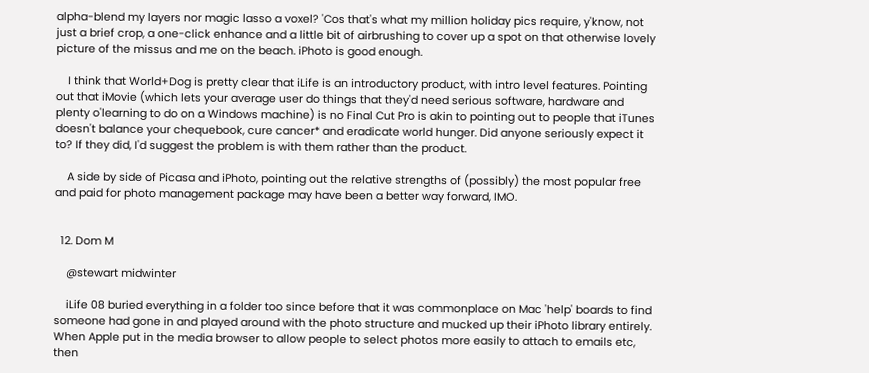alpha-blend my layers nor magic lasso a voxel? 'Cos that's what my million holiday pics require, y'know, not just a brief crop, a one-click enhance and a little bit of airbrushing to cover up a spot on that otherwise lovely picture of the missus and me on the beach. iPhoto is good enough.

    I think that World+Dog is pretty clear that iLife is an introductory product, with intro level features. Pointing out that iMovie (which lets your average user do things that they'd need serious software, hardware and plenty o'learning to do on a Windows machine) is no Final Cut Pro is akin to pointing out to people that iTunes doesn't balance your chequebook, cure cancer* and eradicate world hunger. Did anyone seriously expect it to? If they did, I'd suggest the problem is with them rather than the product.

    A side by side of Picasa and iPhoto, pointing out the relative strengths of (possibly) the most popular free and paid for photo management package may have been a better way forward, IMO.


  12. Dom M

    @stewart midwinter

    iLife 08 buried everything in a folder too since before that it was commonplace on Mac 'help' boards to find someone had gone in and played around with the photo structure and mucked up their iPhoto library entirely. When Apple put in the media browser to allow people to select photos more easily to attach to emails etc, then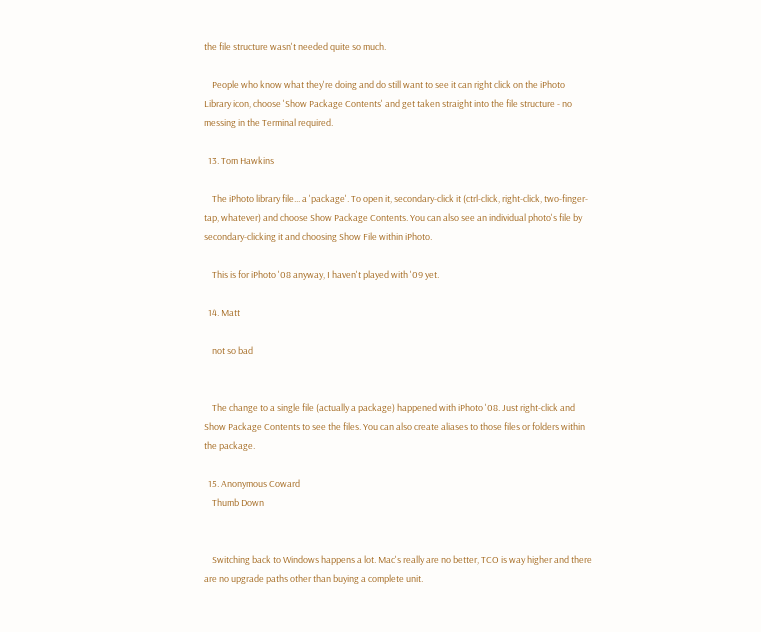the file structure wasn't needed quite so much.

    People who know what they're doing and do still want to see it can right click on the iPhoto Library icon, choose 'Show Package Contents' and get taken straight into the file structure - no messing in the Terminal required.

  13. Tom Hawkins

    The iPhoto library file... a 'package'. To open it, secondary-click it (ctrl-click, right-click, two-finger-tap, whatever) and choose Show Package Contents. You can also see an individual photo's file by secondary-clicking it and choosing Show File within iPhoto.

    This is for iPhoto '08 anyway, I haven't played with '09 yet.

  14. Matt

    not so bad


    The change to a single file (actually a package) happened with iPhoto '08. Just right-click and Show Package Contents to see the files. You can also create aliases to those files or folders within the package.

  15. Anonymous Coward
    Thumb Down


    Switching back to Windows happens a lot. Mac's really are no better, TCO is way higher and there are no upgrade paths other than buying a complete unit.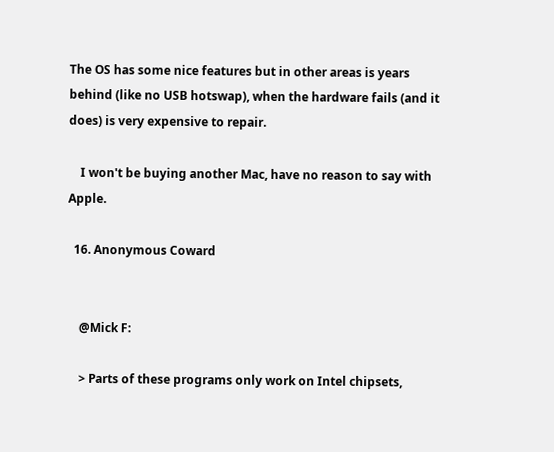The OS has some nice features but in other areas is years behind (like no USB hotswap), when the hardware fails (and it does) is very expensive to repair.

    I won't be buying another Mac, have no reason to say with Apple.

  16. Anonymous Coward


    @Mick F:

    > Parts of these programs only work on Intel chipsets,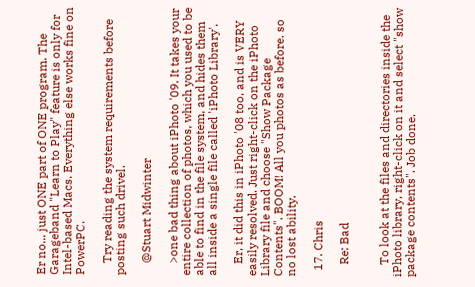Er no... just ONE part of ONE program. The Garageband "Learn to Play" feature is only for Intel-based Macs. Everything else works fine on PowerPC.

    Try reading the system requirements before posting such drivel.

    @Stuart Midwinter

    >one bad thing about iPhoto '09. It takes your entire collection of photos, which you used to be able to find in the file system, and hides them all inside a single file called 'iPhoto Library'.

    Er, it did this in iPhoto '08 too, and is VERY easily resolved. Just right-click on the iPhoto Library file and choose "Show Package Contents". BOOM! All you photos as before. so no lost ability.

  17. Chris

    Re: Bad


    To look at the files and directories inside the iPhoto library, right-click on it and select "show package contents". Job done.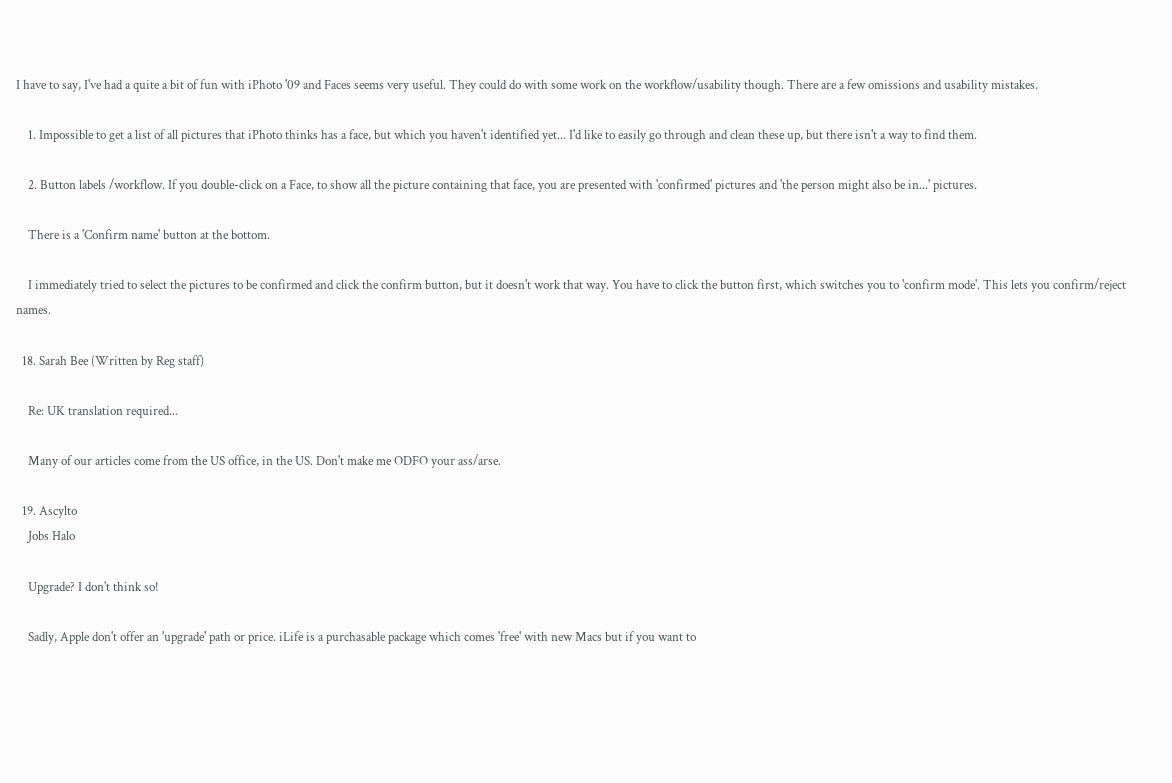I have to say, I've had a quite a bit of fun with iPhoto '09 and Faces seems very useful. They could do with some work on the workflow/usability though. There are a few omissions and usability mistakes.

    1. Impossible to get a list of all pictures that iPhoto thinks has a face, but which you haven't identified yet... I'd like to easily go through and clean these up, but there isn't a way to find them.

    2. Button labels /workflow. If you double-click on a Face, to show all the picture containing that face, you are presented with 'confirmed' pictures and 'the person might also be in...' pictures.

    There is a 'Confirm name' button at the bottom.

    I immediately tried to select the pictures to be confirmed and click the confirm button, but it doesn't work that way. You have to click the button first, which switches you to 'confirm mode'. This lets you confirm/reject names.

  18. Sarah Bee (Written by Reg staff)

    Re: UK translation required...

    Many of our articles come from the US office, in the US. Don't make me ODFO your ass/arse.

  19. Ascylto
    Jobs Halo

    Upgrade? I don't think so!

    Sadly, Apple don't offer an 'upgrade' path or price. iLife is a purchasable package which comes 'free' with new Macs but if you want to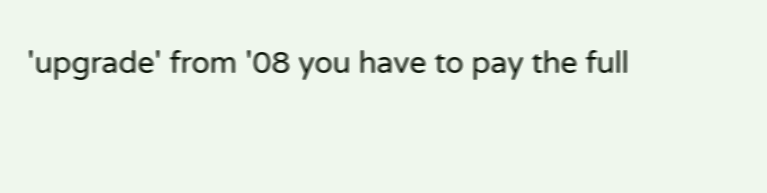'upgrade' from '08 you have to pay the full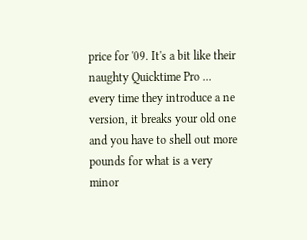price for '09. It's a bit like their naughty Quicktime Pro ... every time they introduce a ne version, it breaks your old one and you have to shell out more pounds for what is a very minor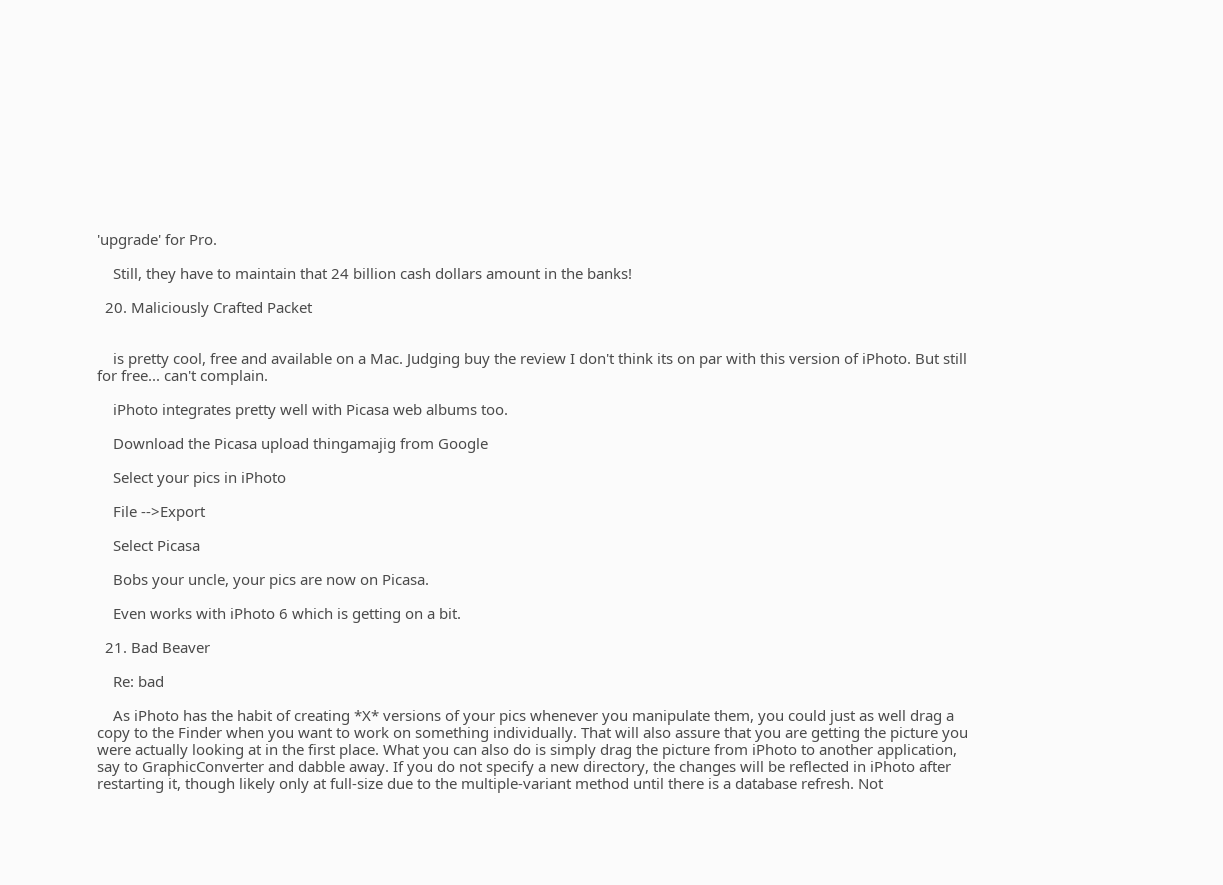'upgrade' for Pro.

    Still, they have to maintain that 24 billion cash dollars amount in the banks!

  20. Maliciously Crafted Packet


    is pretty cool, free and available on a Mac. Judging buy the review I don't think its on par with this version of iPhoto. But still for free... can't complain.

    iPhoto integrates pretty well with Picasa web albums too.

    Download the Picasa upload thingamajig from Google

    Select your pics in iPhoto

    File -->Export

    Select Picasa

    Bobs your uncle, your pics are now on Picasa.

    Even works with iPhoto 6 which is getting on a bit.

  21. Bad Beaver

    Re: bad

    As iPhoto has the habit of creating *X* versions of your pics whenever you manipulate them, you could just as well drag a copy to the Finder when you want to work on something individually. That will also assure that you are getting the picture you were actually looking at in the first place. What you can also do is simply drag the picture from iPhoto to another application, say to GraphicConverter and dabble away. If you do not specify a new directory, the changes will be reflected in iPhoto after restarting it, though likely only at full-size due to the multiple-variant method until there is a database refresh. Not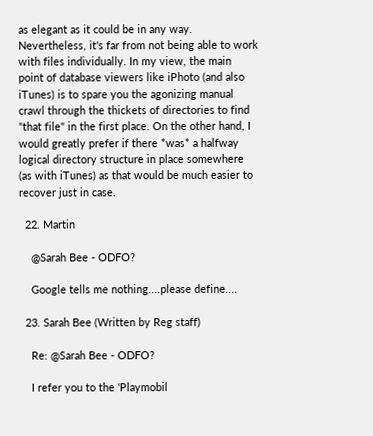as elegant as it could be in any way. Nevertheless, it's far from not being able to work with files individually. In my view, the main point of database viewers like iPhoto (and also iTunes) is to spare you the agonizing manual crawl through the thickets of directories to find "that file" in the first place. On the other hand, I would greatly prefer if there *was* a halfway logical directory structure in place somewhere (as with iTunes) as that would be much easier to recover just in case.

  22. Martin

    @Sarah Bee - ODFO?

    Google tells me nothing....please define....

  23. Sarah Bee (Written by Reg staff)

    Re: @Sarah Bee - ODFO?

    I refer you to the 'Playmobil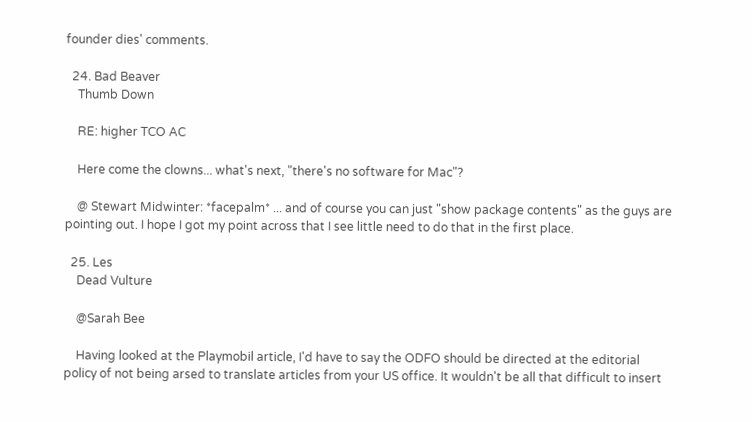founder dies' comments.

  24. Bad Beaver
    Thumb Down

    RE: higher TCO AC

    Here come the clowns... what's next, "there's no software for Mac"?

    @ Stewart Midwinter: *facepalm* ... and of course you can just "show package contents" as the guys are pointing out. I hope I got my point across that I see little need to do that in the first place.

  25. Les
    Dead Vulture

    @Sarah Bee

    Having looked at the Playmobil article, I'd have to say the ODFO should be directed at the editorial policy of not being arsed to translate articles from your US office. It wouldn't be all that difficult to insert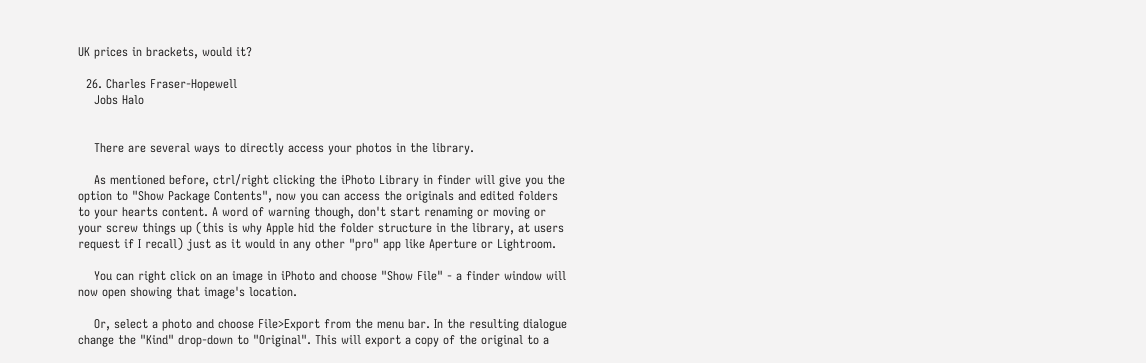UK prices in brackets, would it?

  26. Charles Fraser-Hopewell
    Jobs Halo


    There are several ways to directly access your photos in the library.

    As mentioned before, ctrl/right clicking the iPhoto Library in finder will give you the option to "Show Package Contents", now you can access the originals and edited folders to your hearts content. A word of warning though, don't start renaming or moving or your screw things up (this is why Apple hid the folder structure in the library, at users request if I recall) just as it would in any other "pro" app like Aperture or Lightroom.

    You can right click on an image in iPhoto and choose "Show File" - a finder window will now open showing that image's location.

    Or, select a photo and choose File>Export from the menu bar. In the resulting dialogue change the "Kind" drop-down to "Original". This will export a copy of the original to a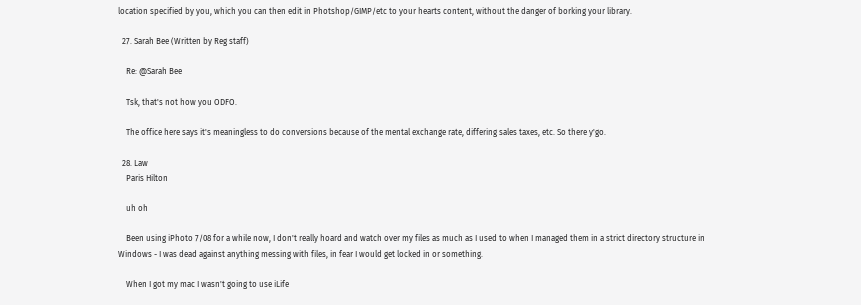location specified by you, which you can then edit in Photshop/GIMP/etc to your hearts content, without the danger of borking your library.

  27. Sarah Bee (Written by Reg staff)

    Re: @Sarah Bee

    Tsk, that's not how you ODFO.

    The office here says it's meaningless to do conversions because of the mental exchange rate, differing sales taxes, etc. So there y'go.

  28. Law
    Paris Hilton

    uh oh

    Been using iPhoto 7/08 for a while now, I don't really hoard and watch over my files as much as I used to when I managed them in a strict directory structure in Windows - I was dead against anything messing with files, in fear I would get locked in or something.

    When I got my mac I wasn't going to use iLife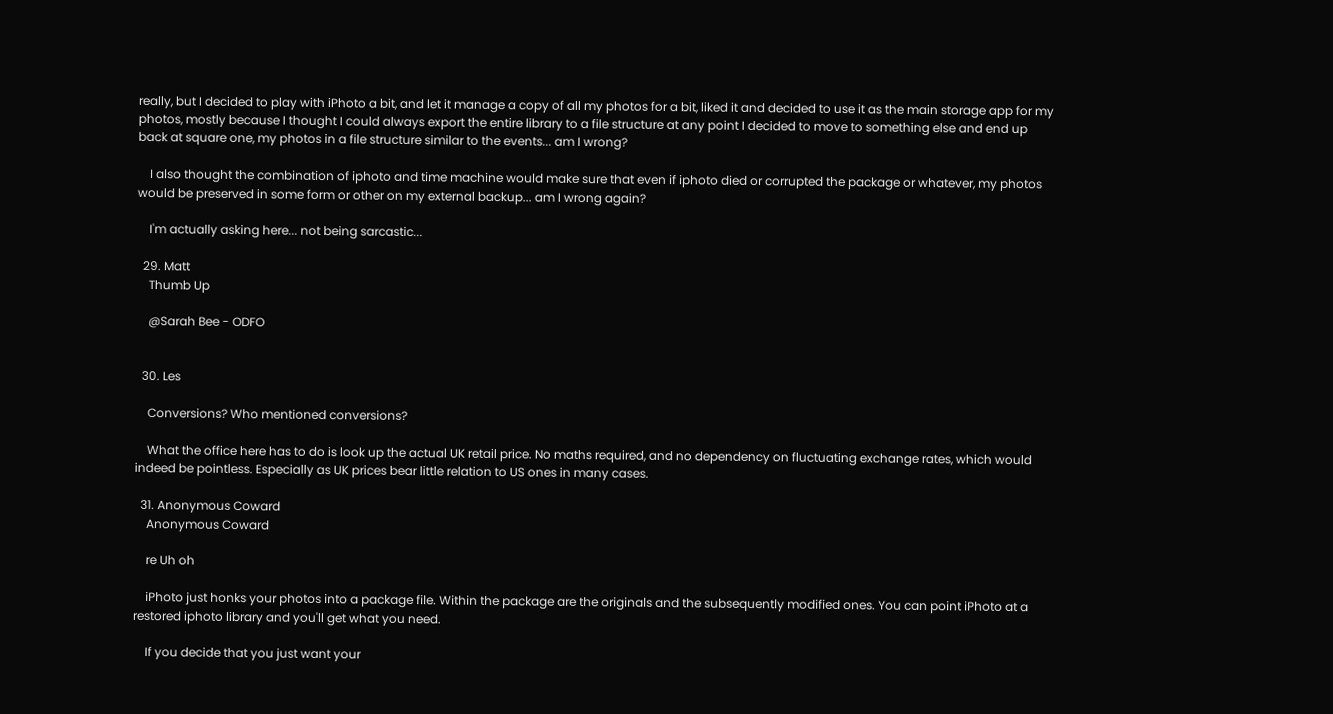really, but I decided to play with iPhoto a bit, and let it manage a copy of all my photos for a bit, liked it and decided to use it as the main storage app for my photos, mostly because I thought I could always export the entire library to a file structure at any point I decided to move to something else and end up back at square one, my photos in a file structure similar to the events... am I wrong?

    I also thought the combination of iphoto and time machine would make sure that even if iphoto died or corrupted the package or whatever, my photos would be preserved in some form or other on my external backup... am I wrong again?

    I'm actually asking here... not being sarcastic...

  29. Matt
    Thumb Up

    @Sarah Bee - ODFO


  30. Les

    Conversions? Who mentioned conversions?

    What the office here has to do is look up the actual UK retail price. No maths required, and no dependency on fluctuating exchange rates, which would indeed be pointless. Especially as UK prices bear little relation to US ones in many cases.

  31. Anonymous Coward
    Anonymous Coward

    re Uh oh

    iPhoto just honks your photos into a package file. Within the package are the originals and the subsequently modified ones. You can point iPhoto at a restored iphoto library and you'll get what you need.

    If you decide that you just want your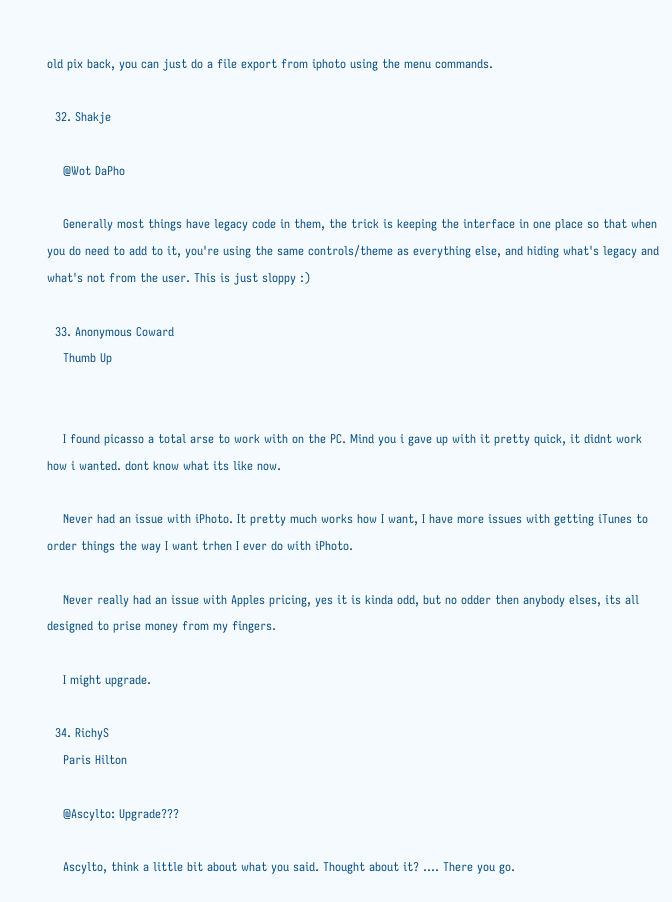old pix back, you can just do a file export from iphoto using the menu commands.

  32. Shakje

    @Wot DaPho

    Generally most things have legacy code in them, the trick is keeping the interface in one place so that when you do need to add to it, you're using the same controls/theme as everything else, and hiding what's legacy and what's not from the user. This is just sloppy :)

  33. Anonymous Coward
    Thumb Up


    I found picasso a total arse to work with on the PC. Mind you i gave up with it pretty quick, it didnt work how i wanted. dont know what its like now.

    Never had an issue with iPhoto. It pretty much works how I want, I have more issues with getting iTunes to order things the way I want trhen I ever do with iPhoto.

    Never really had an issue with Apples pricing, yes it is kinda odd, but no odder then anybody elses, its all designed to prise money from my fingers.

    I might upgrade.

  34. RichyS
    Paris Hilton

    @Ascylto: Upgrade???

    Ascylto, think a little bit about what you said. Thought about it? .... There you go.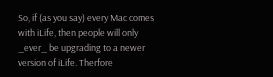So, if (as you say) every Mac comes with iLife, then people will only _ever_ be upgrading to a newer version of iLife. Therfore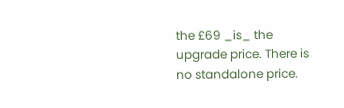the £69 _is_ the upgrade price. There is no standalone price.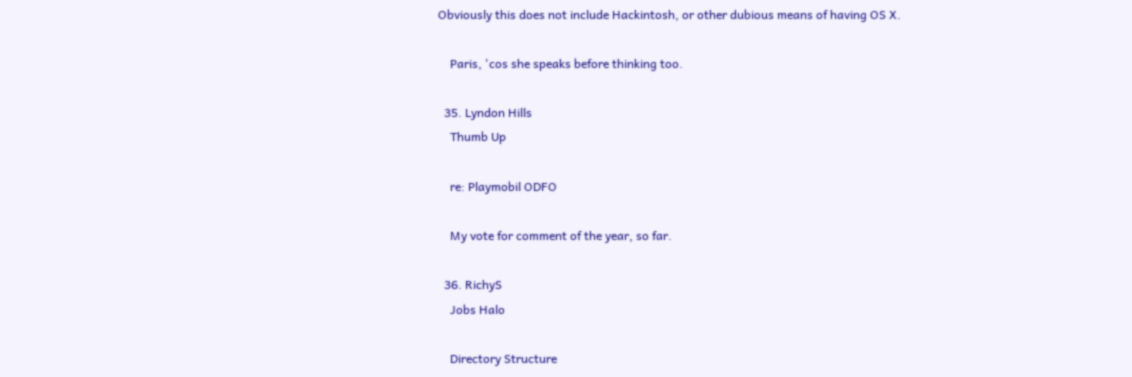Obviously this does not include Hackintosh, or other dubious means of having OS X.

    Paris, 'cos she speaks before thinking too.

  35. Lyndon Hills
    Thumb Up

    re: Playmobil ODFO

    My vote for comment of the year, so far.

  36. RichyS
    Jobs Halo

    Directory Structure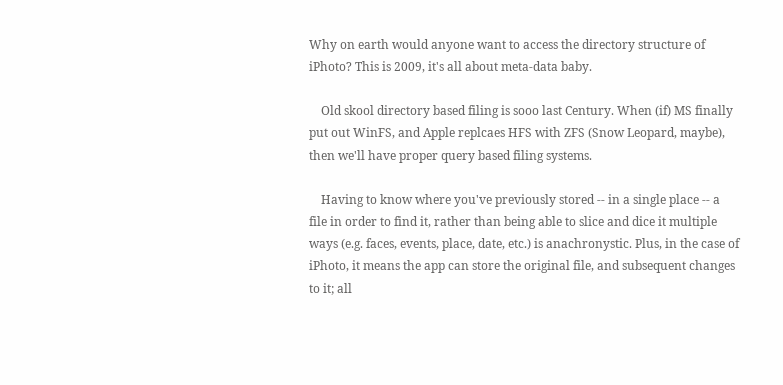Why on earth would anyone want to access the directory structure of iPhoto? This is 2009, it's all about meta-data baby.

    Old skool directory based filing is sooo last Century. When (if) MS finally put out WinFS, and Apple replcaes HFS with ZFS (Snow Leopard, maybe), then we'll have proper query based filing systems.

    Having to know where you've previously stored -- in a single place -- a file in order to find it, rather than being able to slice and dice it multiple ways (e.g. faces, events, place, date, etc.) is anachronystic. Plus, in the case of iPhoto, it means the app can store the original file, and subsequent changes to it; all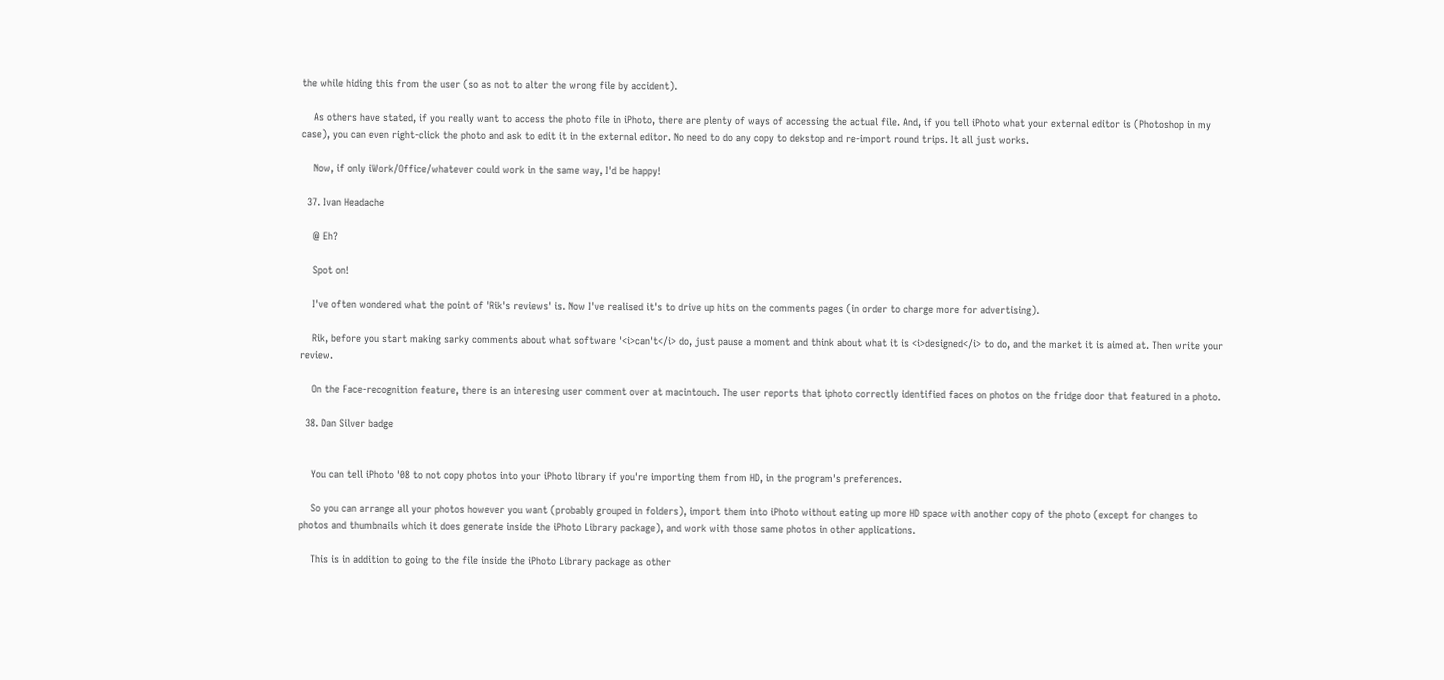the while hiding this from the user (so as not to alter the wrong file by accident).

    As others have stated, if you really want to access the photo file in iPhoto, there are plenty of ways of accessing the actual file. And, if you tell iPhoto what your external editor is (Photoshop in my case), you can even right-click the photo and ask to edit it in the external editor. No need to do any copy to dekstop and re-import round trips. It all just works.

    Now, if only iWork/Office/whatever could work in the same way, I'd be happy!

  37. Ivan Headache

    @ Eh?

    Spot on!

    I've often wondered what the point of 'Rik's reviews' is. Now I've realised it's to drive up hits on the comments pages (in order to charge more for advertising).

    Rik, before you start making sarky comments about what software '<i>can't</i> do, just pause a moment and think about what it is <i>designed</i> to do, and the market it is aimed at. Then write your review.

    On the Face-recognition feature, there is an interesing user comment over at macintouch. The user reports that iphoto correctly identified faces on photos on the fridge door that featured in a photo.

  38. Dan Silver badge


    You can tell iPhoto '08 to not copy photos into your iPhoto library if you're importing them from HD, in the program's preferences.

    So you can arrange all your photos however you want (probably grouped in folders), import them into iPhoto without eating up more HD space with another copy of the photo (except for changes to photos and thumbnails which it does generate inside the iPhoto Library package), and work with those same photos in other applications.

    This is in addition to going to the file inside the iPhoto Library package as other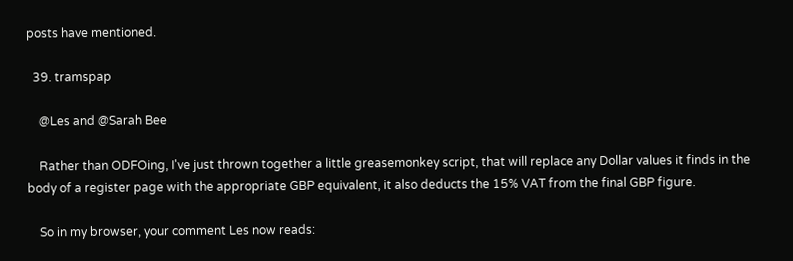posts have mentioned.

  39. tramspap

    @Les and @Sarah Bee

    Rather than ODFOing, I've just thrown together a little greasemonkey script, that will replace any Dollar values it finds in the body of a register page with the appropriate GBP equivalent, it also deducts the 15% VAT from the final GBP figure.

    So in my browser, your comment Les now reads: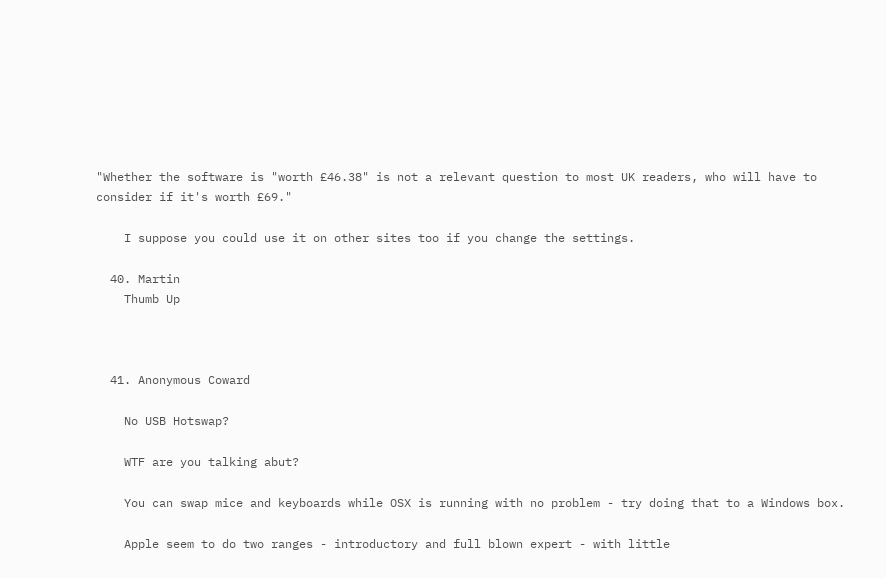"Whether the software is "worth £46.38" is not a relevant question to most UK readers, who will have to consider if it's worth £69."

    I suppose you could use it on other sites too if you change the settings.

  40. Martin
    Thumb Up



  41. Anonymous Coward

    No USB Hotswap?

    WTF are you talking abut?

    You can swap mice and keyboards while OSX is running with no problem - try doing that to a Windows box.

    Apple seem to do two ranges - introductory and full blown expert - with little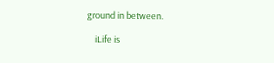ground in between.

    iLife is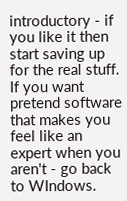introductory - if you like it then start saving up for the real stuff. If you want pretend software that makes you feel like an expert when you aren't - go back to WIndows.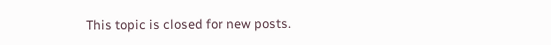This topic is closed for new posts.